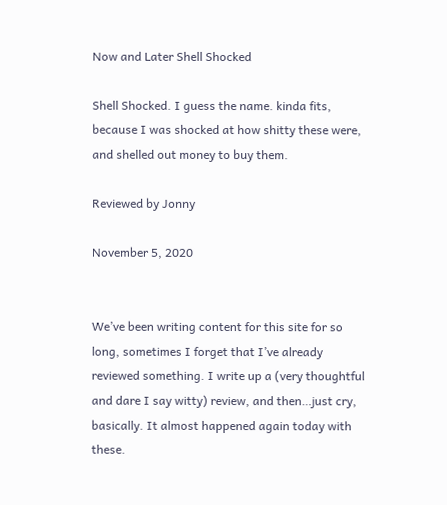Now and Later Shell Shocked

Shell Shocked. I guess the name. kinda fits, because I was shocked at how shitty these were, and shelled out money to buy them.

Reviewed by Jonny

November 5, 2020


We’ve been writing content for this site for so long, sometimes I forget that I’ve already reviewed something. I write up a (very thoughtful and dare I say witty) review, and then…just cry, basically. It almost happened again today with these.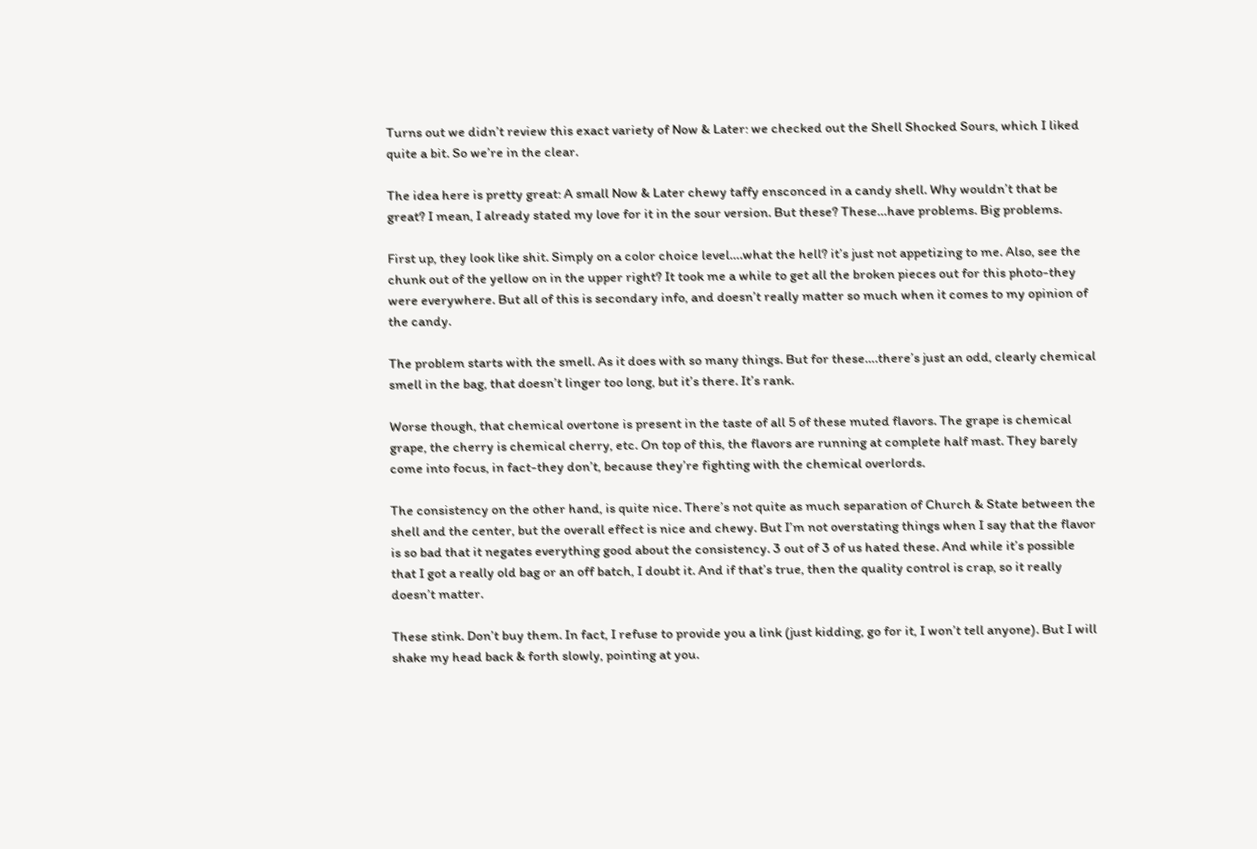Turns out we didn’t review this exact variety of Now & Later: we checked out the Shell Shocked Sours, which I liked quite a bit. So we’re in the clear.

The idea here is pretty great: A small Now & Later chewy taffy ensconced in a candy shell. Why wouldn’t that be great? I mean, I already stated my love for it in the sour version. But these? These…have problems. Big problems.

First up, they look like shit. Simply on a color choice level….what the hell? it’s just not appetizing to me. Also, see the chunk out of the yellow on in the upper right? It took me a while to get all the broken pieces out for this photo-they were everywhere. But all of this is secondary info, and doesn’t really matter so much when it comes to my opinion of the candy.

The problem starts with the smell. As it does with so many things. But for these….there’s just an odd, clearly chemical smell in the bag, that doesn’t linger too long, but it’s there. It’s rank.

Worse though, that chemical overtone is present in the taste of all 5 of these muted flavors. The grape is chemical grape, the cherry is chemical cherry, etc. On top of this, the flavors are running at complete half mast. They barely come into focus, in fact-they don’t, because they’re fighting with the chemical overlords.

The consistency on the other hand, is quite nice. There’s not quite as much separation of Church & State between the shell and the center, but the overall effect is nice and chewy. But I’m not overstating things when I say that the flavor is so bad that it negates everything good about the consistency. 3 out of 3 of us hated these. And while it’s possible that I got a really old bag or an off batch, I doubt it. And if that’s true, then the quality control is crap, so it really doesn’t matter.

These stink. Don’t buy them. In fact, I refuse to provide you a link (just kidding, go for it, I won’t tell anyone). But I will shake my head back & forth slowly, pointing at you.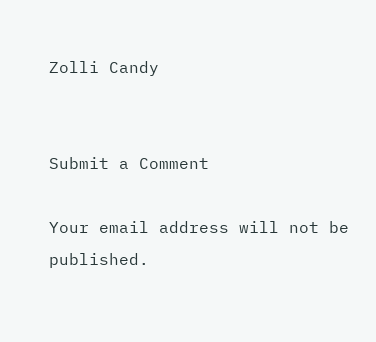Zolli Candy


Submit a Comment

Your email address will not be published.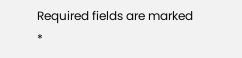Required fields are marked *